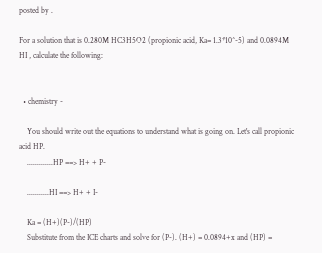posted by .

For a solution that is 0.280M HC3H5O2 (propionic acid, Ka= 1.3*10^-5) and 0.0894M HI , calculate the following:


  • chemistry -

    You should write out the equations to understand what is going on. Let's call propionic acid HP.
    .............HP ==> H+ + P-

    ...........HI ==> H+ + I-

    Ka = (H+)(P-)/(HP)
    Substitute from the ICE charts and solve for (P-). (H+) = 0.0894+x and (HP) =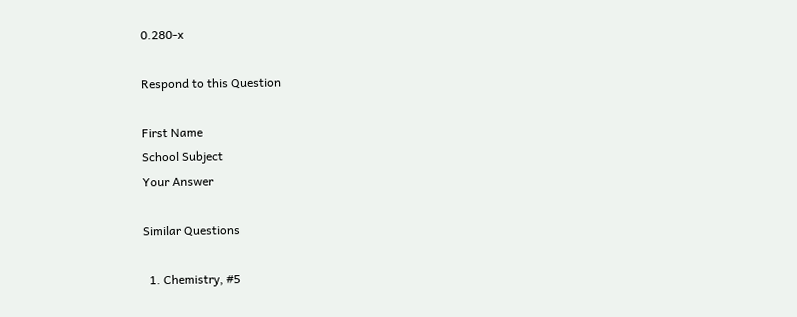0.280-x

Respond to this Question

First Name
School Subject
Your Answer

Similar Questions

  1. Chemistry, #5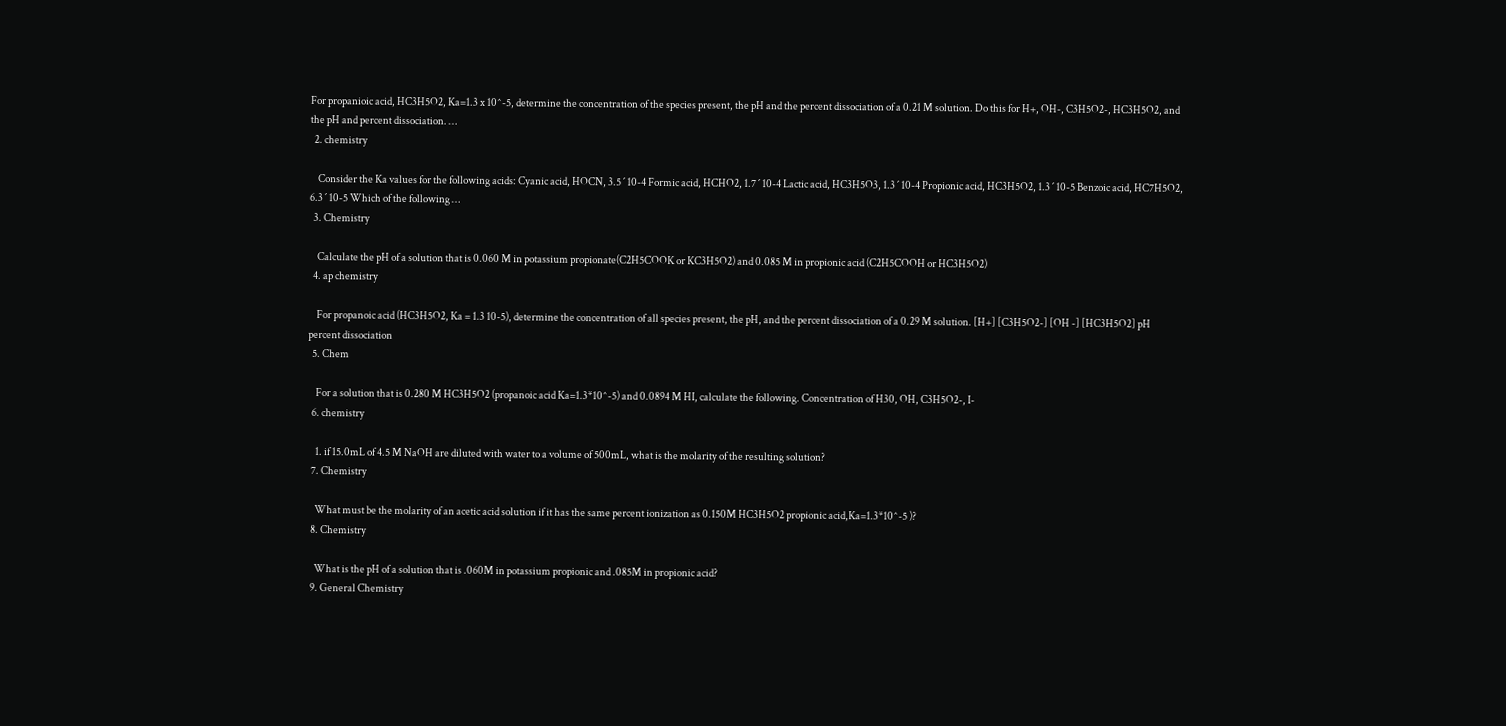For propanioic acid, HC3H5O2, Ka=1.3 x 10^-5, determine the concentration of the species present, the pH and the percent dissociation of a 0.21 M solution. Do this for H+, OH-, C3H5O2-, HC3H5O2, and the pH and percent dissociation. …
  2. chemistry

    Consider the Ka values for the following acids: Cyanic acid, HOCN, 3.5 ´ 10-4 Formic acid, HCHO2, 1.7 ´ 10-4 Lactic acid, HC3H5O3, 1.3 ´ 10-4 Propionic acid, HC3H5O2, 1.3 ´ 10-5 Benzoic acid, HC7H5O2, 6.3 ´ 10-5 Which of the following …
  3. Chemistry

    Calculate the pH of a solution that is 0.060 M in potassium propionate(C2H5COOK or KC3H5O2) and 0.085 M in propionic acid (C2H5COOH or HC3H5O2)
  4. ap chemistry

    For propanoic acid (HC3H5O2, Ka = 1.3 10-5), determine the concentration of all species present, the pH, and the percent dissociation of a 0.29 M solution. [H+] [C3H5O2-] [OH -] [HC3H5O2] pH percent dissociation
  5. Chem

    For a solution that is 0.280 M HC3H5O2 (propanoic acid Ka=1.3*10^-5) and 0.0894 M HI, calculate the following. Concentration of H30, OH, C3H5O2-, I-
  6. chemistry

    1. if 15.0mL of 4.5 M NaOH are diluted with water to a volume of 500mL, what is the molarity of the resulting solution?
  7. Chemistry

    What must be the molarity of an acetic acid solution if it has the same percent ionization as 0.150M HC3H5O2 propionic acid,Ka=1.3*10^-5 )?
  8. Chemistry

    What is the pH of a solution that is .060M in potassium propionic and .085M in propionic acid?
  9. General Chemistry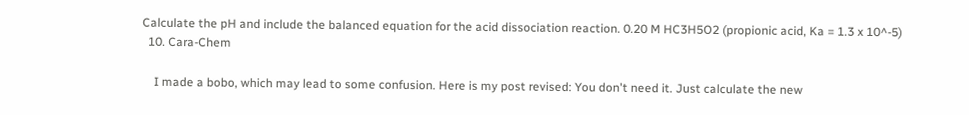Calculate the pH and include the balanced equation for the acid dissociation reaction. 0.20 M HC3H5O2 (propionic acid, Ka = 1.3 x 10^-5)
  10. Cara-Chem

    I made a bobo, which may lead to some confusion. Here is my post revised: You don't need it. Just calculate the new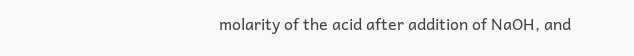molarity of the acid after addition of NaOH, and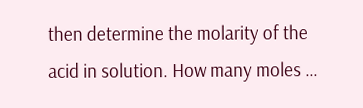then determine the molarity of the acid in solution. How many moles …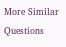More Similar Questions